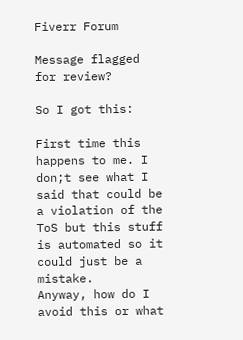Fiverr Forum

Message flagged for review?

So I got this:

First time this happens to me. I don;t see what I said that could be a violation of the ToS but this stuff is automated so it could just be a mistake.
Anyway, how do I avoid this or what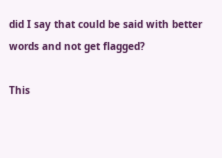did I say that could be said with better words and not get flagged?

This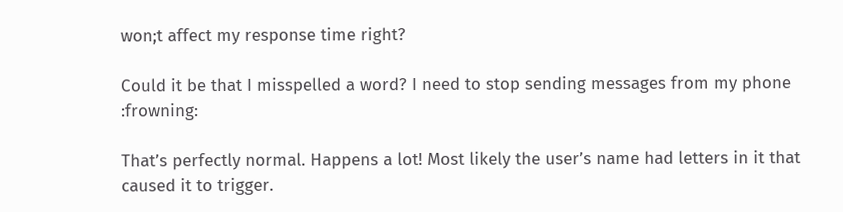won;t affect my response time right?

Could it be that I misspelled a word? I need to stop sending messages from my phone :frowning:

That’s perfectly normal. Happens a lot! Most likely the user’s name had letters in it that caused it to trigger.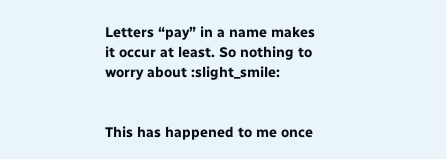Letters “pay” in a name makes it occur at least. So nothing to worry about :slight_smile:


This has happened to me once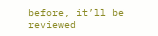before, it’ll be reviewed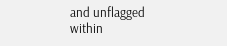and unflagged within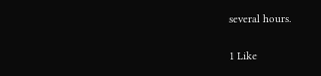several hours.

1 Like